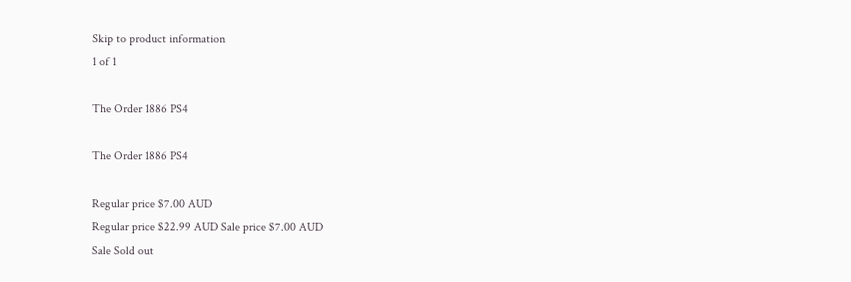Skip to product information
1 of 1

The Order 1886 PS4

The Order 1886 PS4

Regular price $7.00 AUD
Regular price $22.99 AUD Sale price $7.00 AUD
Sale Sold out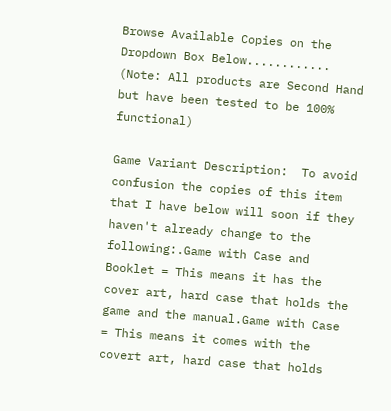Browse Available Copies on the Dropdown Box Below............ (Note: All products are Second Hand but have been tested to be 100% functional)

Game Variant Description:  To avoid confusion the copies of this item that I have below will soon if they haven't already change to the following:.Game with Case and Booklet = This means it has the cover art, hard case that holds the game and the manual.Game with Case = This means it comes with the covert art, hard case that holds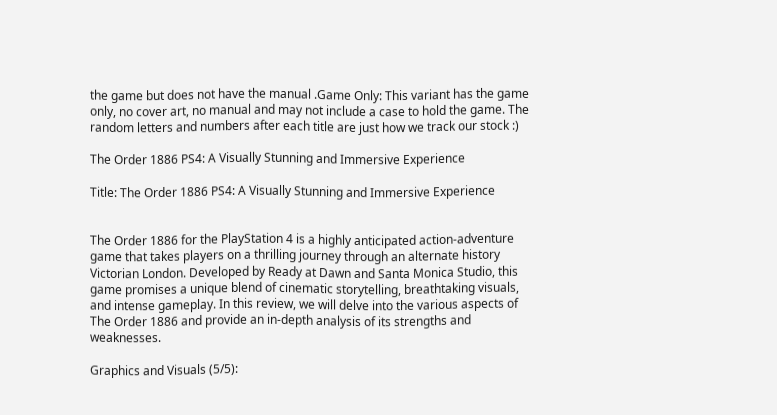the game but does not have the manual .Game Only: This variant has the game only, no cover art, no manual and may not include a case to hold the game. The random letters and numbers after each title are just how we track our stock :)

The Order 1886 PS4: A Visually Stunning and Immersive Experience

Title: The Order 1886 PS4: A Visually Stunning and Immersive Experience


The Order 1886 for the PlayStation 4 is a highly anticipated action-adventure game that takes players on a thrilling journey through an alternate history Victorian London. Developed by Ready at Dawn and Santa Monica Studio, this game promises a unique blend of cinematic storytelling, breathtaking visuals, and intense gameplay. In this review, we will delve into the various aspects of The Order 1886 and provide an in-depth analysis of its strengths and weaknesses.

Graphics and Visuals (5/5):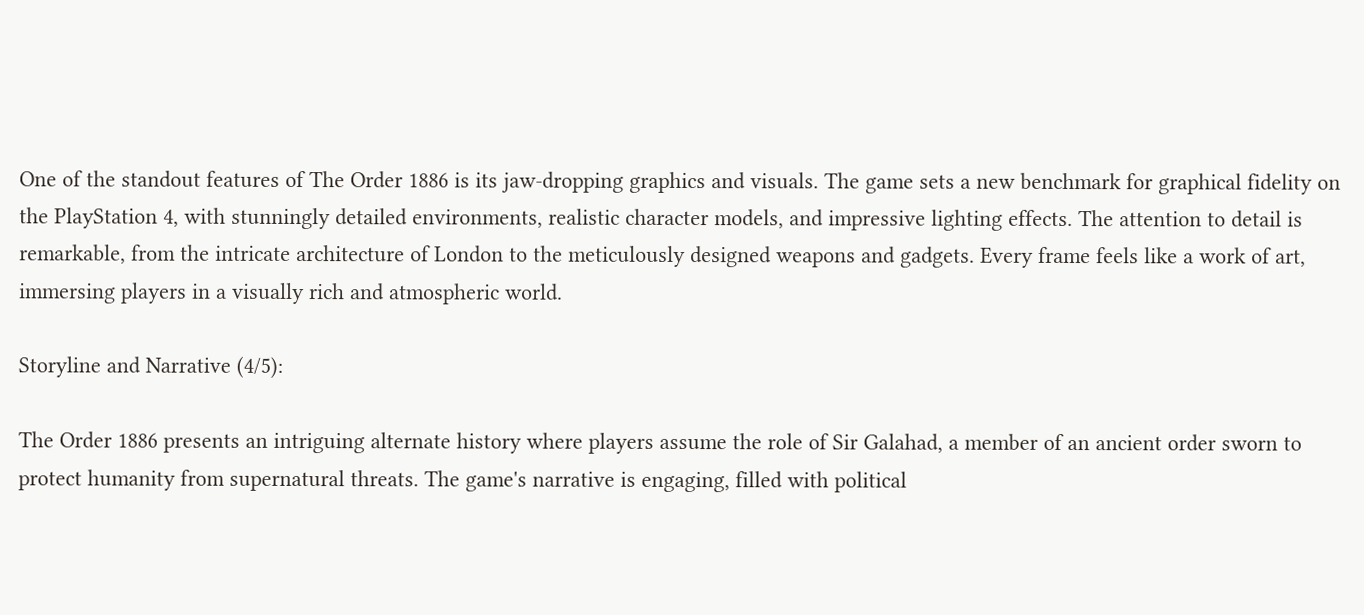One of the standout features of The Order 1886 is its jaw-dropping graphics and visuals. The game sets a new benchmark for graphical fidelity on the PlayStation 4, with stunningly detailed environments, realistic character models, and impressive lighting effects. The attention to detail is remarkable, from the intricate architecture of London to the meticulously designed weapons and gadgets. Every frame feels like a work of art, immersing players in a visually rich and atmospheric world.

Storyline and Narrative (4/5):

The Order 1886 presents an intriguing alternate history where players assume the role of Sir Galahad, a member of an ancient order sworn to protect humanity from supernatural threats. The game's narrative is engaging, filled with political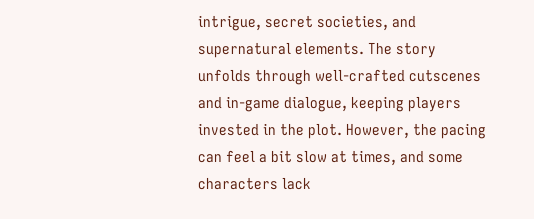intrigue, secret societies, and supernatural elements. The story unfolds through well-crafted cutscenes and in-game dialogue, keeping players invested in the plot. However, the pacing can feel a bit slow at times, and some characters lack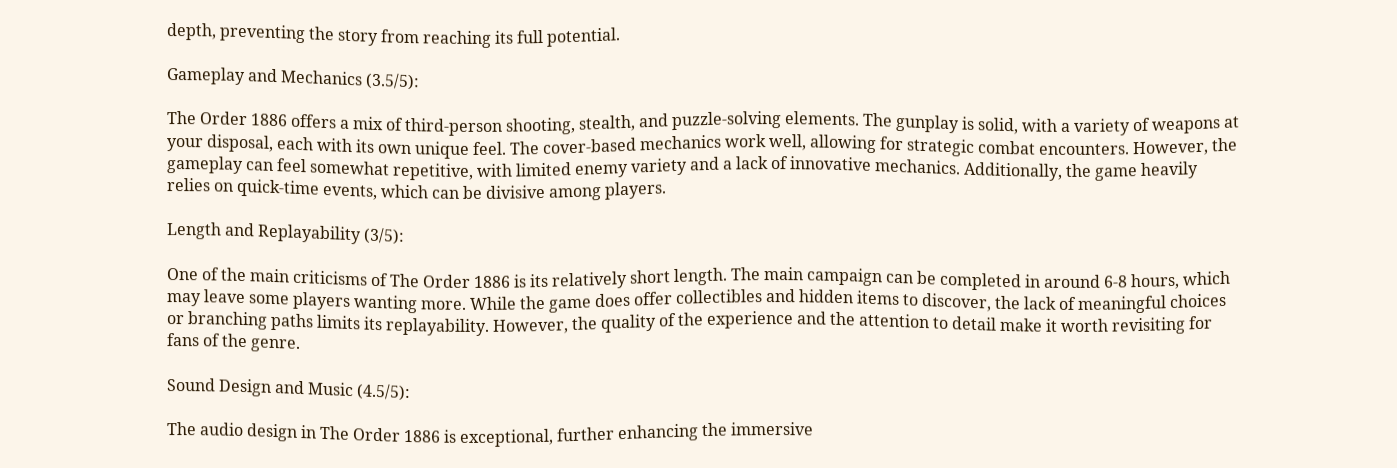depth, preventing the story from reaching its full potential.

Gameplay and Mechanics (3.5/5):

The Order 1886 offers a mix of third-person shooting, stealth, and puzzle-solving elements. The gunplay is solid, with a variety of weapons at your disposal, each with its own unique feel. The cover-based mechanics work well, allowing for strategic combat encounters. However, the gameplay can feel somewhat repetitive, with limited enemy variety and a lack of innovative mechanics. Additionally, the game heavily relies on quick-time events, which can be divisive among players.

Length and Replayability (3/5):

One of the main criticisms of The Order 1886 is its relatively short length. The main campaign can be completed in around 6-8 hours, which may leave some players wanting more. While the game does offer collectibles and hidden items to discover, the lack of meaningful choices or branching paths limits its replayability. However, the quality of the experience and the attention to detail make it worth revisiting for fans of the genre.

Sound Design and Music (4.5/5):

The audio design in The Order 1886 is exceptional, further enhancing the immersive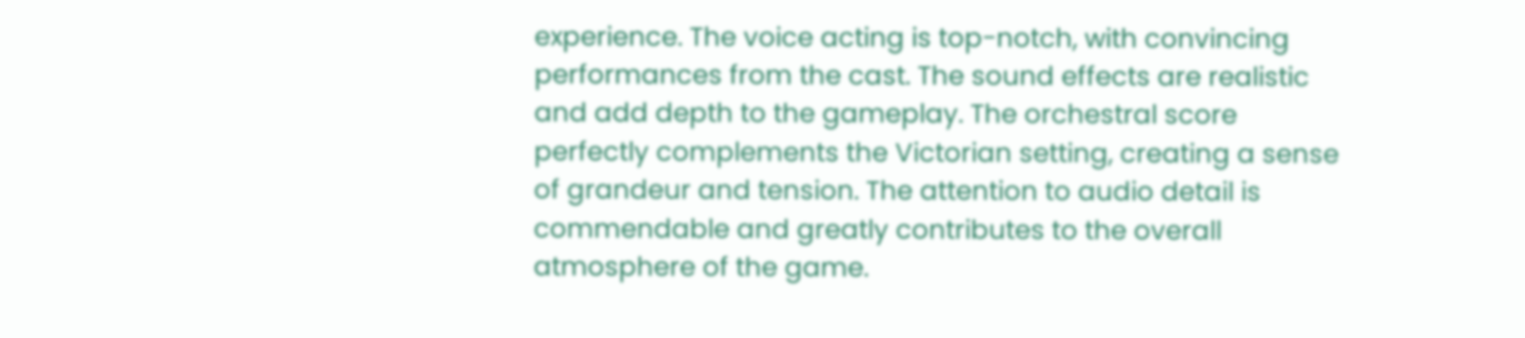experience. The voice acting is top-notch, with convincing performances from the cast. The sound effects are realistic and add depth to the gameplay. The orchestral score perfectly complements the Victorian setting, creating a sense of grandeur and tension. The attention to audio detail is commendable and greatly contributes to the overall atmosphere of the game.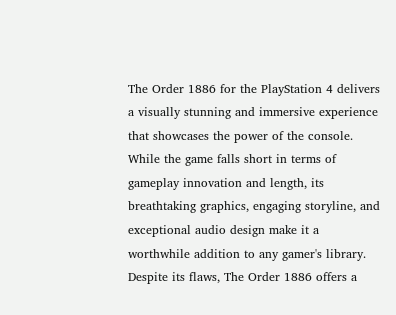The Order 1886 for the PlayStation 4 delivers a visually stunning and immersive experience that showcases the power of the console. While the game falls short in terms of gameplay innovation and length, its breathtaking graphics, engaging storyline, and exceptional audio design make it a worthwhile addition to any gamer's library. Despite its flaws, The Order 1886 offers a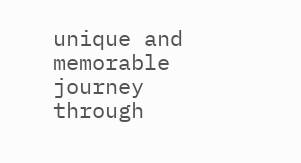unique and memorable journey through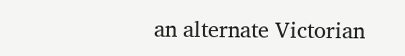an alternate Victorian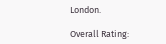London.

Overall Rating: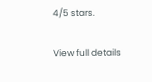4/5 stars.

View full details